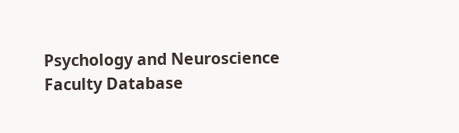Psychology and Neuroscience Faculty Database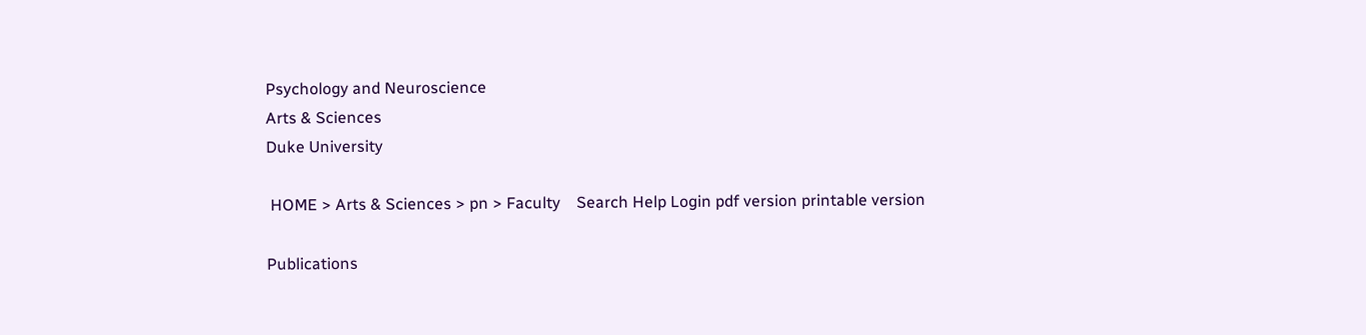Psychology and Neuroscience
Arts & Sciences
Duke University

 HOME > Arts & Sciences > pn > Faculty    Search Help Login pdf version printable version

Publications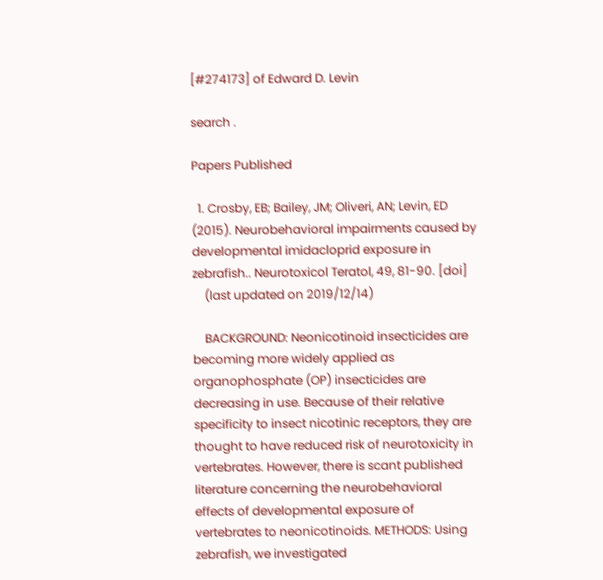[#274173] of Edward D. Levin

search .

Papers Published

  1. Crosby, EB; Bailey, JM; Oliveri, AN; Levin, ED (2015). Neurobehavioral impairments caused by developmental imidacloprid exposure in zebrafish.. Neurotoxicol Teratol, 49, 81-90. [doi]
    (last updated on 2019/12/14)

    BACKGROUND: Neonicotinoid insecticides are becoming more widely applied as organophosphate (OP) insecticides are decreasing in use. Because of their relative specificity to insect nicotinic receptors, they are thought to have reduced risk of neurotoxicity in vertebrates. However, there is scant published literature concerning the neurobehavioral effects of developmental exposure of vertebrates to neonicotinoids. METHODS: Using zebrafish, we investigated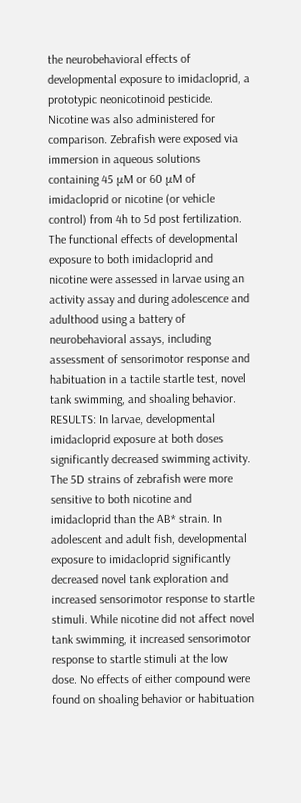the neurobehavioral effects of developmental exposure to imidacloprid, a prototypic neonicotinoid pesticide. Nicotine was also administered for comparison. Zebrafish were exposed via immersion in aqueous solutions containing 45 μM or 60 μM of imidacloprid or nicotine (or vehicle control) from 4h to 5d post fertilization. The functional effects of developmental exposure to both imidacloprid and nicotine were assessed in larvae using an activity assay and during adolescence and adulthood using a battery of neurobehavioral assays, including assessment of sensorimotor response and habituation in a tactile startle test, novel tank swimming, and shoaling behavior. RESULTS: In larvae, developmental imidacloprid exposure at both doses significantly decreased swimming activity. The 5D strains of zebrafish were more sensitive to both nicotine and imidacloprid than the AB* strain. In adolescent and adult fish, developmental exposure to imidacloprid significantly decreased novel tank exploration and increased sensorimotor response to startle stimuli. While nicotine did not affect novel tank swimming, it increased sensorimotor response to startle stimuli at the low dose. No effects of either compound were found on shoaling behavior or habituation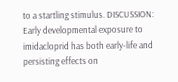to a startling stimulus. DISCUSSION: Early developmental exposure to imidacloprid has both early-life and persisting effects on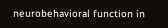neurobehavioral function in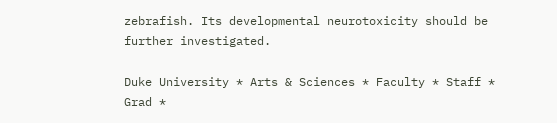zebrafish. Its developmental neurotoxicity should be further investigated.

Duke University * Arts & Sciences * Faculty * Staff * Grad *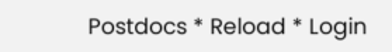Postdocs * Reload * Login